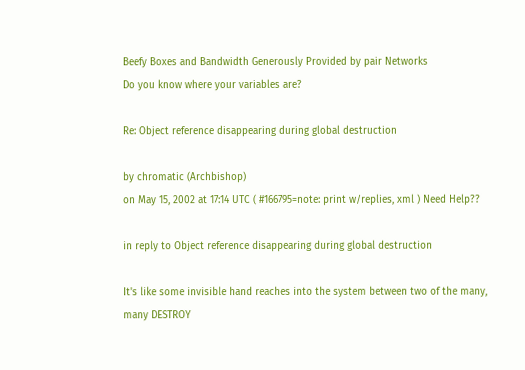Beefy Boxes and Bandwidth Generously Provided by pair Networks
Do you know where your variables are?

Re: Object reference disappearing during global destruction

by chromatic (Archbishop)
on May 15, 2002 at 17:14 UTC ( #166795=note: print w/replies, xml ) Need Help??

in reply to Object reference disappearing during global destruction

It's like some invisible hand reaches into the system between two of the many, many DESTROY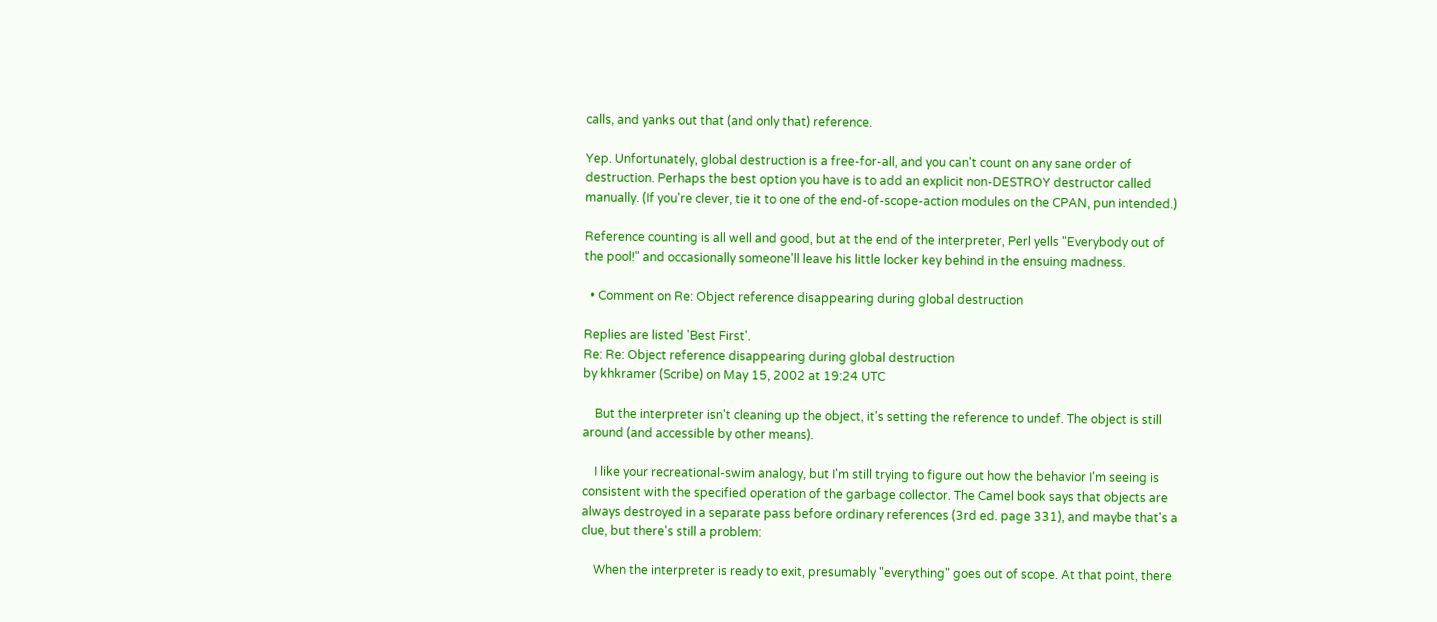calls, and yanks out that (and only that) reference.

Yep. Unfortunately, global destruction is a free-for-all, and you can't count on any sane order of destruction. Perhaps the best option you have is to add an explicit non-DESTROY destructor called manually. (If you're clever, tie it to one of the end-of-scope-action modules on the CPAN, pun intended.)

Reference counting is all well and good, but at the end of the interpreter, Perl yells "Everybody out of the pool!" and occasionally someone'll leave his little locker key behind in the ensuing madness.

  • Comment on Re: Object reference disappearing during global destruction

Replies are listed 'Best First'.
Re: Re: Object reference disappearing during global destruction
by khkramer (Scribe) on May 15, 2002 at 19:24 UTC

    But the interpreter isn't cleaning up the object, it's setting the reference to undef. The object is still around (and accessible by other means).

    I like your recreational-swim analogy, but I'm still trying to figure out how the behavior I'm seeing is consistent with the specified operation of the garbage collector. The Camel book says that objects are always destroyed in a separate pass before ordinary references (3rd ed. page 331), and maybe that's a clue, but there's still a problem:

    When the interpreter is ready to exit, presumably "everything" goes out of scope. At that point, there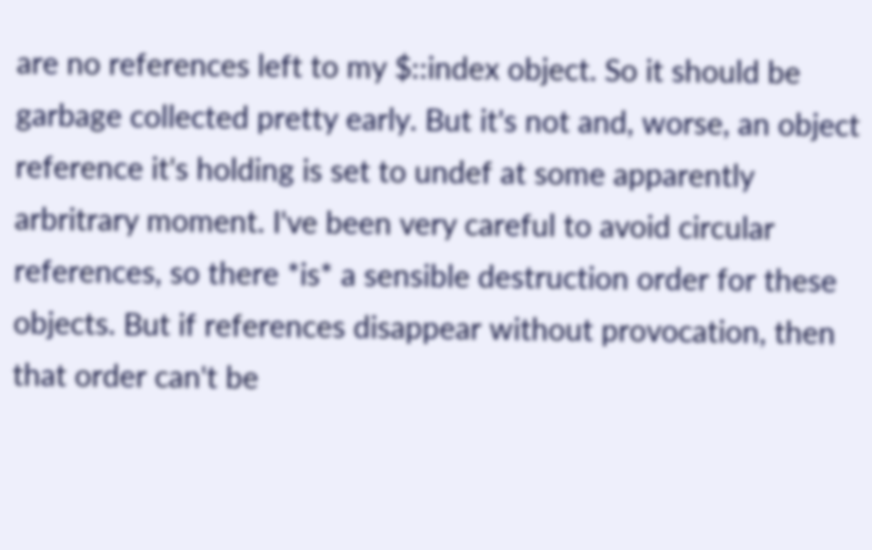are no references left to my $::index object. So it should be garbage collected pretty early. But it's not and, worse, an object reference it's holding is set to undef at some apparently arbritrary moment. I've been very careful to avoid circular references, so there *is* a sensible destruction order for these objects. But if references disappear without provocation, then that order can't be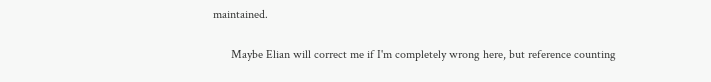maintained.

      Maybe Elian will correct me if I'm completely wrong here, but reference counting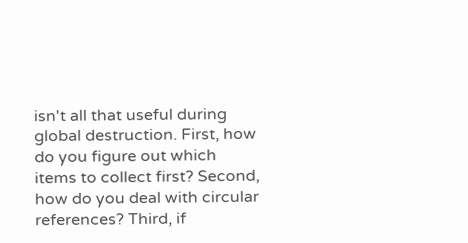isn't all that useful during global destruction. First, how do you figure out which items to collect first? Second, how do you deal with circular references? Third, if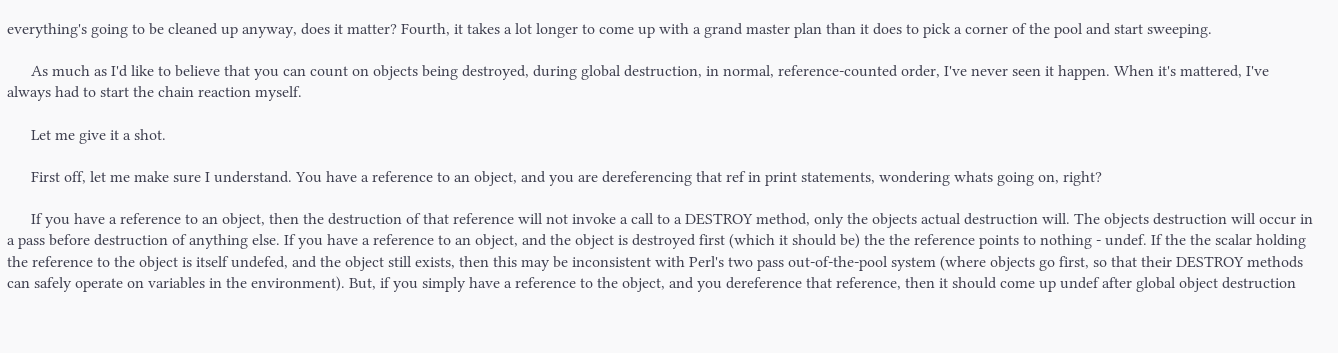everything's going to be cleaned up anyway, does it matter? Fourth, it takes a lot longer to come up with a grand master plan than it does to pick a corner of the pool and start sweeping.

      As much as I'd like to believe that you can count on objects being destroyed, during global destruction, in normal, reference-counted order, I've never seen it happen. When it's mattered, I've always had to start the chain reaction myself.

      Let me give it a shot.

      First off, let me make sure I understand. You have a reference to an object, and you are dereferencing that ref in print statements, wondering whats going on, right?

      If you have a reference to an object, then the destruction of that reference will not invoke a call to a DESTROY method, only the objects actual destruction will. The objects destruction will occur in a pass before destruction of anything else. If you have a reference to an object, and the object is destroyed first (which it should be) the the reference points to nothing - undef. If the the scalar holding the reference to the object is itself undefed, and the object still exists, then this may be inconsistent with Perl's two pass out-of-the-pool system (where objects go first, so that their DESTROY methods can safely operate on variables in the environment). But, if you simply have a reference to the object, and you dereference that reference, then it should come up undef after global object destruction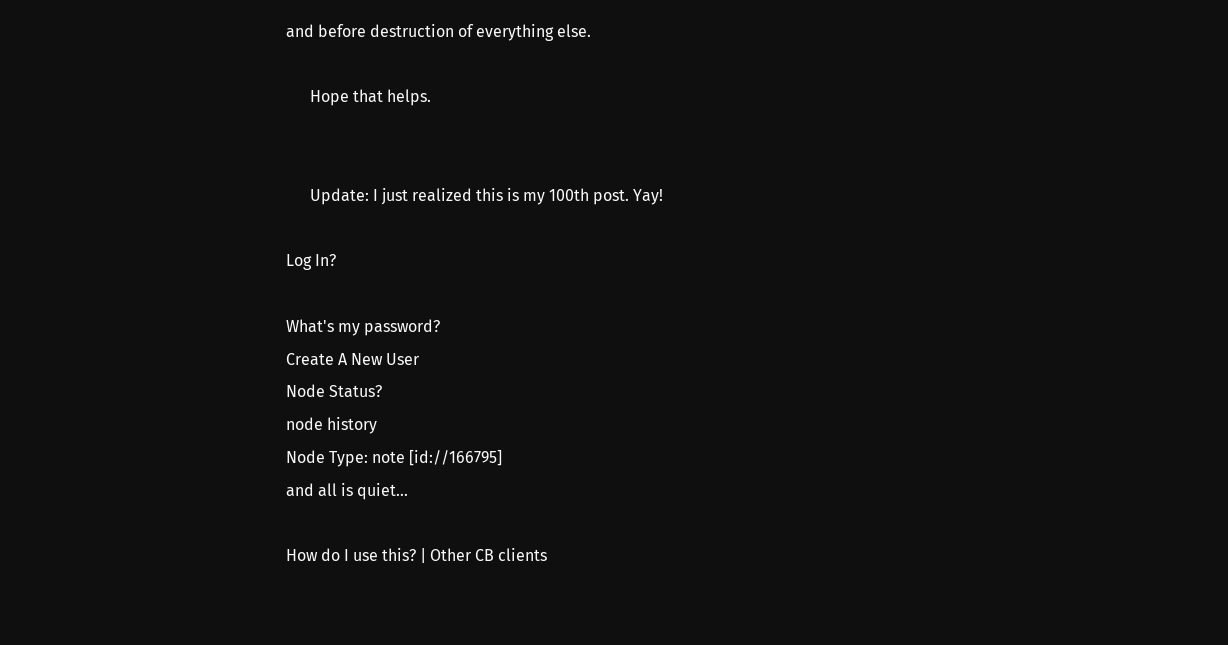and before destruction of everything else.

      Hope that helps.


      Update: I just realized this is my 100th post. Yay!

Log In?

What's my password?
Create A New User
Node Status?
node history
Node Type: note [id://166795]
and all is quiet...

How do I use this? | Other CB clients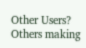Other Users?
Others making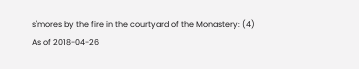s'mores by the fire in the courtyard of the Monastery: (4)
As of 2018-04-26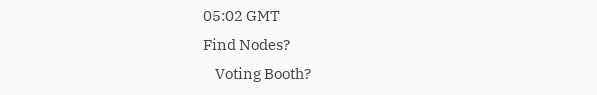05:02 GMT
Find Nodes?
    Voting Booth?